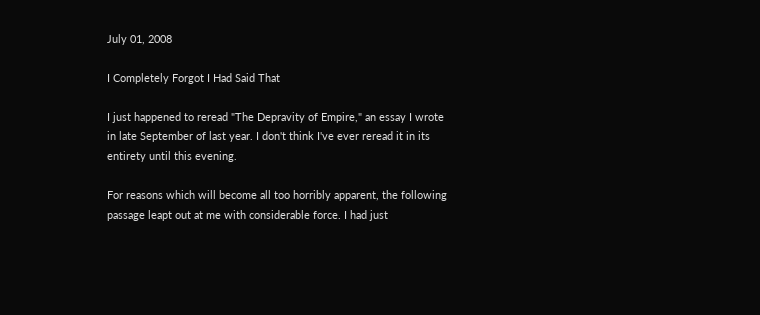July 01, 2008

I Completely Forgot I Had Said That

I just happened to reread "The Depravity of Empire," an essay I wrote in late September of last year. I don't think I've ever reread it in its entirety until this evening.

For reasons which will become all too horribly apparent, the following passage leapt out at me with considerable force. I had just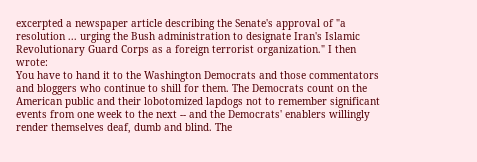excerpted a newspaper article describing the Senate's approval of "a resolution ... urging the Bush administration to designate Iran's Islamic Revolutionary Guard Corps as a foreign terrorist organization." I then wrote:
You have to hand it to the Washington Democrats and those commentators and bloggers who continue to shill for them. The Democrats count on the American public and their lobotomized lapdogs not to remember significant events from one week to the next -- and the Democrats' enablers willingly render themselves deaf, dumb and blind. The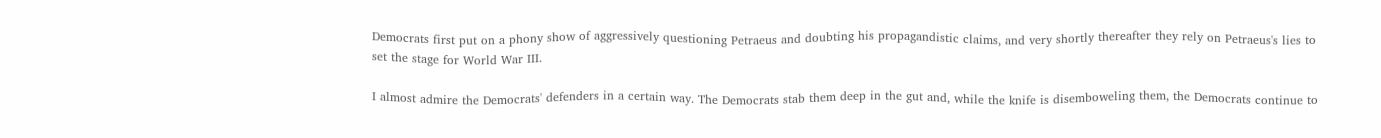Democrats first put on a phony show of aggressively questioning Petraeus and doubting his propagandistic claims, and very shortly thereafter they rely on Petraeus's lies to set the stage for World War III.

I almost admire the Democrats' defenders in a certain way. The Democrats stab them deep in the gut and, while the knife is disemboweling them, the Democrats continue to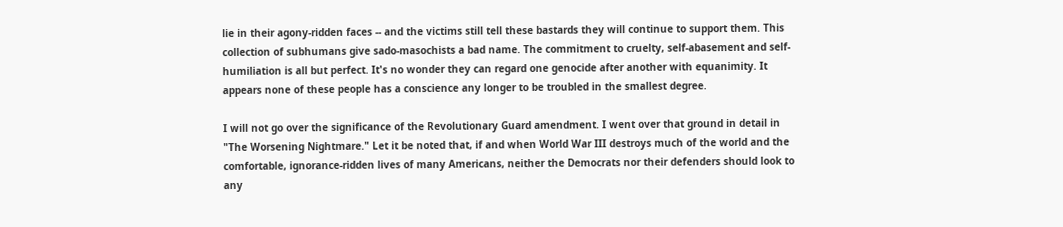lie in their agony-ridden faces -- and the victims still tell these bastards they will continue to support them. This collection of subhumans give sado-masochists a bad name. The commitment to cruelty, self-abasement and self-humiliation is all but perfect. It's no wonder they can regard one genocide after another with equanimity. It appears none of these people has a conscience any longer to be troubled in the smallest degree.

I will not go over the significance of the Revolutionary Guard amendment. I went over that ground in detail in "The Worsening Nightmare." Let it be noted that, if and when World War III destroys much of the world and the comfortable, ignorance-ridden lives of many Americans, neither the Democrats nor their defenders should look to any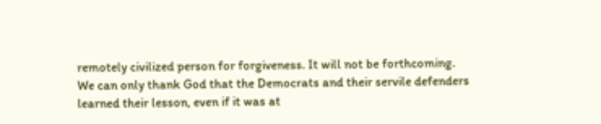remotely civilized person for forgiveness. It will not be forthcoming.
We can only thank God that the Democrats and their servile defenders learned their lesson, even if it was at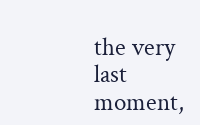the very last moment,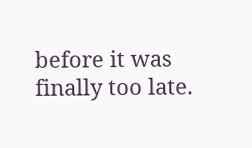before it was finally too late.